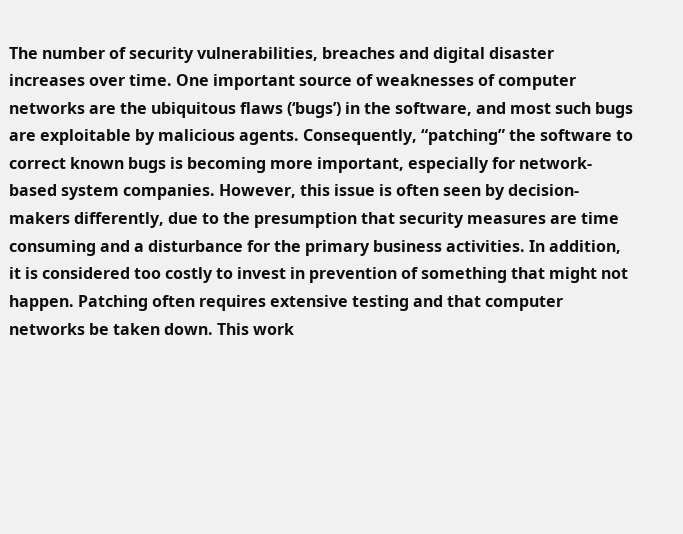The number of security vulnerabilities, breaches and digital disaster increases over time. One important source of weaknesses of computer networks are the ubiquitous flaws (‘bugs’) in the software, and most such bugs are exploitable by malicious agents. Consequently, “patching” the software to correct known bugs is becoming more important, especially for network-based system companies. However, this issue is often seen by decision-makers differently, due to the presumption that security measures are time consuming and a disturbance for the primary business activities. In addition, it is considered too costly to invest in prevention of something that might not happen. Patching often requires extensive testing and that computer networks be taken down. This work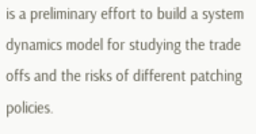is a preliminary effort to build a system dynamics model for studying the trade offs and the risks of different patching policies.